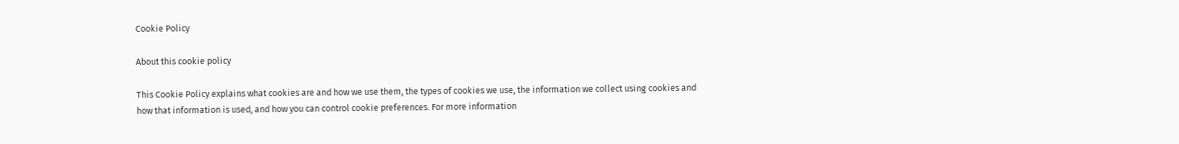Cookie Policy

About this cookie policy

This Cookie Policy explains what cookies are and how we use them, the types of cookies we use, the information we collect using cookies and how that information is used, and how you can control cookie preferences. For more information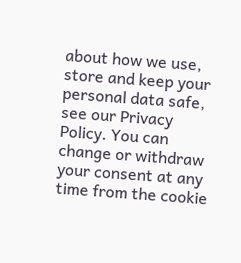about how we use, store and keep your personal data safe, see our Privacy Policy. You can change or withdraw your consent at any time from the cookie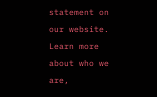statement on our website. Learn more about who we are,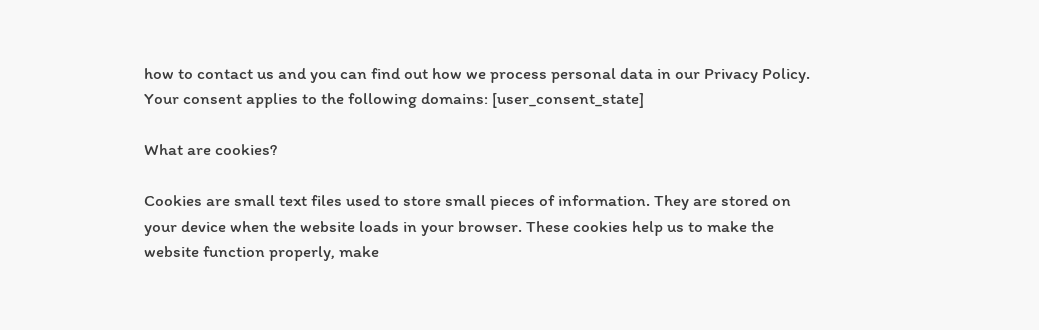how to contact us and you can find out how we process personal data in our Privacy Policy. Your consent applies to the following domains: [user_consent_state]

What are cookies?

Cookies are small text files used to store small pieces of information. They are stored on your device when the website loads in your browser. These cookies help us to make the website function properly, make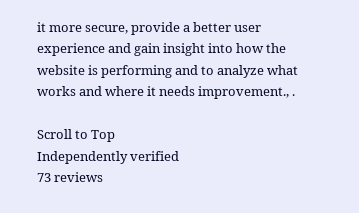it more secure, provide a better user experience and gain insight into how the website is performing and to analyze what works and where it needs improvement., .

Scroll to Top
Independently verified
73 reviews